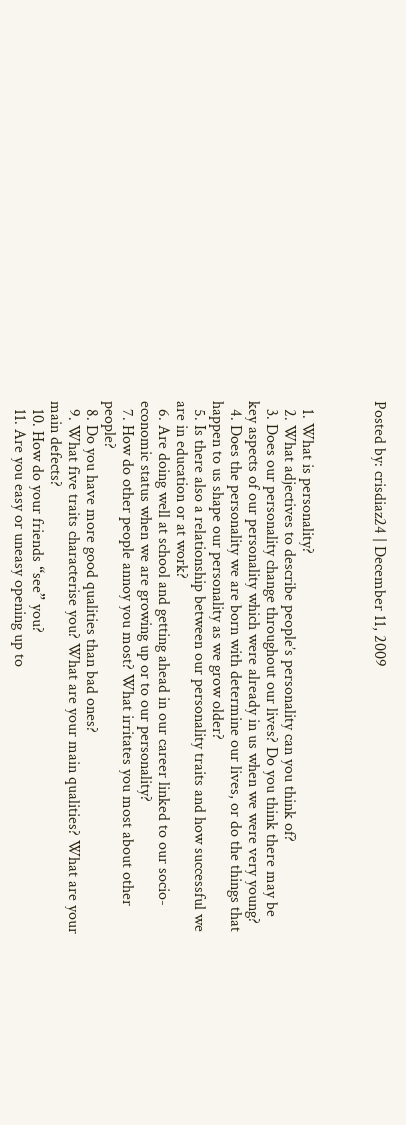Posted by: crisdiaz24 | December 11, 2009



  1. What is personality?
  2. What adjectives to describe people’s personality can you think of?
  3. Does our personality change throughout our lives? Do you think there may be key aspects of our personality which were already in us when we were very young?
  4. Does the personality we are born with determine our lives, or do the things that happen to us shape our personality as we grow older?
  5. Is there also a relationship between our personality traits and how successful we are in education or at work?
  6. Are doing well at school and getting ahead in our career linked to our socio-economic status when we are growing up or to our personality?
  7. How do other people annoy you most? What irritates you most about other people?
  8. Do you have more good qualities than bad ones?
  9. What five traits characterise you? What are your main qualities? What are your main defects?
  10. How do your friends “see” you?
  11. Are you easy or uneasy opening up to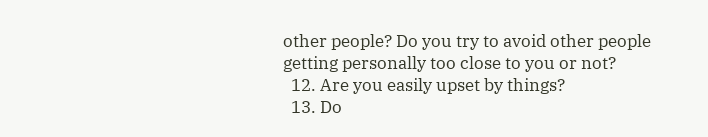other people? Do you try to avoid other people getting personally too close to you or not?
  12. Are you easily upset by things?
  13. Do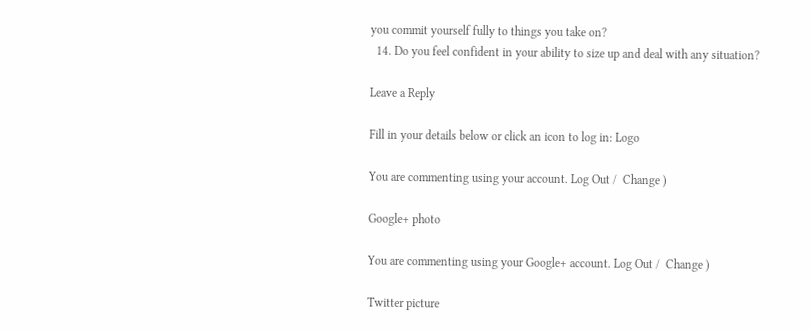you commit yourself fully to things you take on?
  14. Do you feel confident in your ability to size up and deal with any situation?

Leave a Reply

Fill in your details below or click an icon to log in: Logo

You are commenting using your account. Log Out /  Change )

Google+ photo

You are commenting using your Google+ account. Log Out /  Change )

Twitter picture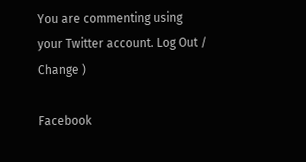You are commenting using your Twitter account. Log Out /  Change )

Facebook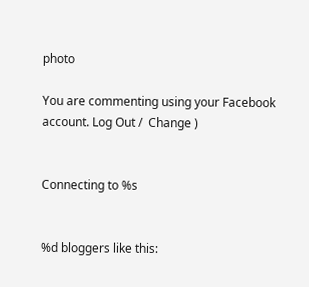photo

You are commenting using your Facebook account. Log Out /  Change )


Connecting to %s


%d bloggers like this: